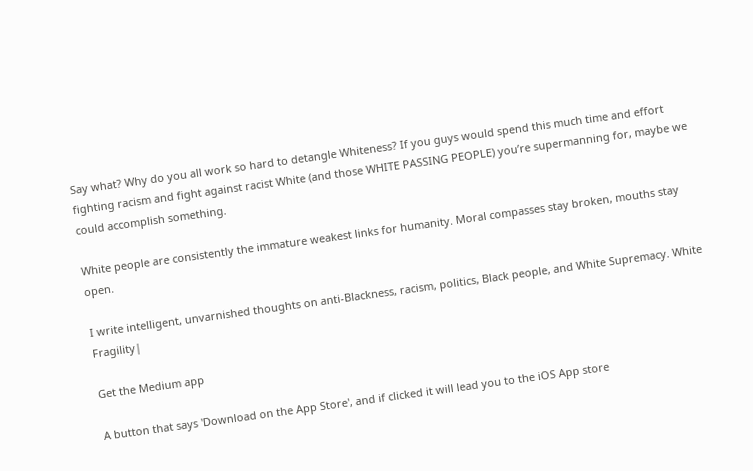Say what? Why do you all work so hard to detangle Whiteness? If you guys would spend this much time and effort fighting racism and fight against racist White (and those WHITE PASSING PEOPLE) you’re supermanning for, maybe we could accomplish something.

White people are consistently the immature weakest links for humanity. Moral compasses stay broken, mouths stay open.

I write intelligent, unvarnished thoughts on anti-Blackness, racism, politics, Black people, and White Supremacy. White Fragility|

Get the Medium app

A button that says 'Download on the App Store', and if clicked it will lead you to the iOS App store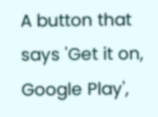A button that says 'Get it on, Google Play',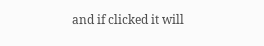and if clicked it will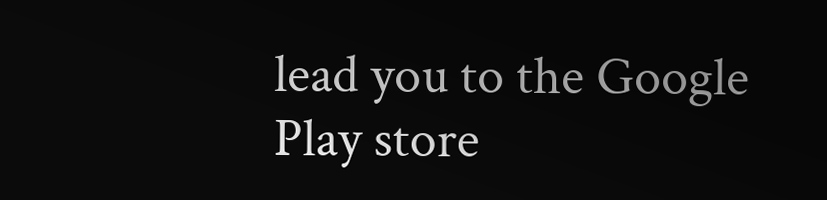lead you to the Google Play store